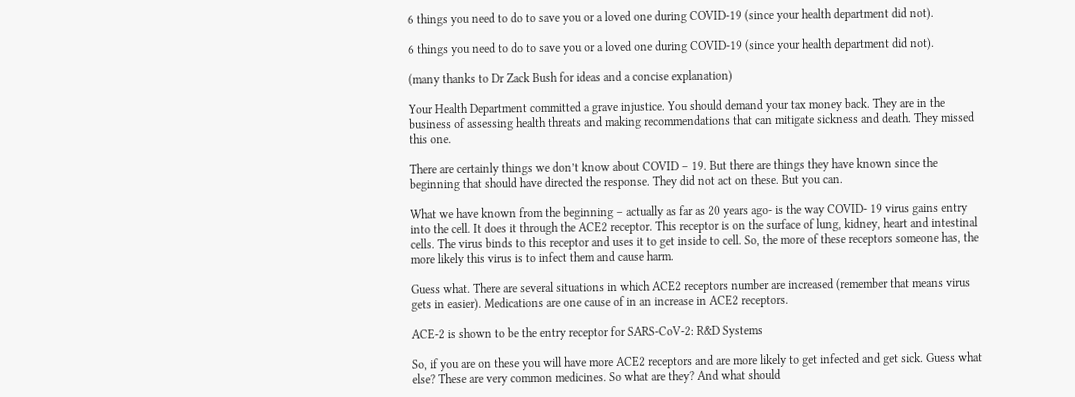6 things you need to do to save you or a loved one during COVID-19 (since your health department did not).

6 things you need to do to save you or a loved one during COVID-19 (since your health department did not).

(many thanks to Dr Zack Bush for ideas and a concise explanation)

Your Health Department committed a grave injustice. You should demand your tax money back. They are in the business of assessing health threats and making recommendations that can mitigate sickness and death. They missed this one.

There are certainly things we don’t know about COVID – 19. But there are things they have known since the beginning that should have directed the response. They did not act on these. But you can.

What we have known from the beginning – actually as far as 20 years ago- is the way COVID- 19 virus gains entry into the cell. It does it through the ACE2 receptor. This receptor is on the surface of lung, kidney, heart and intestinal cells. The virus binds to this receptor and uses it to get inside to cell. So, the more of these receptors someone has, the more likely this virus is to infect them and cause harm.

Guess what. There are several situations in which ACE2 receptors number are increased (remember that means virus gets in easier). Medications are one cause of in an increase in ACE2 receptors.

ACE-2 is shown to be the entry receptor for SARS-CoV-2: R&D Systems

So, if you are on these you will have more ACE2 receptors and are more likely to get infected and get sick. Guess what else? These are very common medicines. So what are they? And what should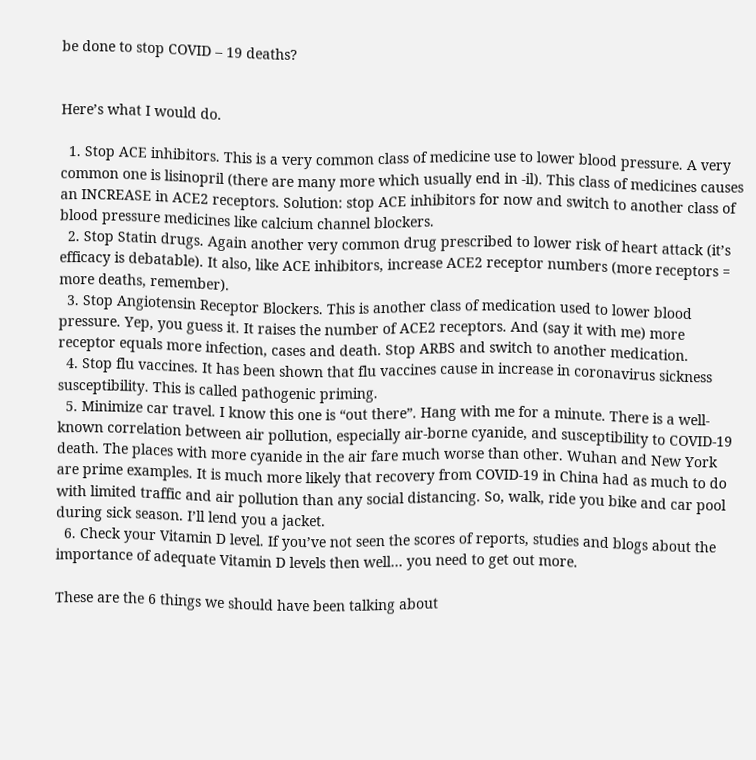be done to stop COVID – 19 deaths?


Here’s what I would do.

  1. Stop ACE inhibitors. This is a very common class of medicine use to lower blood pressure. A very common one is lisinopril (there are many more which usually end in -il). This class of medicines causes an INCREASE in ACE2 receptors. Solution: stop ACE inhibitors for now and switch to another class of blood pressure medicines like calcium channel blockers.
  2. Stop Statin drugs. Again another very common drug prescribed to lower risk of heart attack (it’s efficacy is debatable). It also, like ACE inhibitors, increase ACE2 receptor numbers (more receptors = more deaths, remember).
  3. Stop Angiotensin Receptor Blockers. This is another class of medication used to lower blood pressure. Yep, you guess it. It raises the number of ACE2 receptors. And (say it with me) more receptor equals more infection, cases and death. Stop ARBS and switch to another medication.
  4. Stop flu vaccines. It has been shown that flu vaccines cause in increase in coronavirus sickness susceptibility. This is called pathogenic priming.
  5. Minimize car travel. I know this one is “out there”. Hang with me for a minute. There is a well-known correlation between air pollution, especially air-borne cyanide, and susceptibility to COVID-19 death. The places with more cyanide in the air fare much worse than other. Wuhan and New York are prime examples. It is much more likely that recovery from COVID-19 in China had as much to do with limited traffic and air pollution than any social distancing. So, walk, ride you bike and car pool during sick season. I’ll lend you a jacket.
  6. Check your Vitamin D level. If you’ve not seen the scores of reports, studies and blogs about the importance of adequate Vitamin D levels then well… you need to get out more.

These are the 6 things we should have been talking about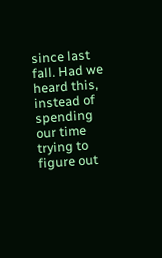since last fall. Had we heard this, instead of spending our time trying to figure out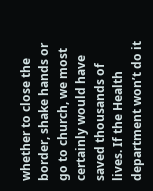whether to close the border, shake hands or go to church, we most certainly would have saved thousands of lives. If the Health department won’t do it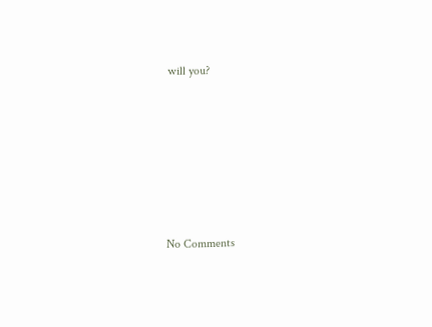will you?






No Comments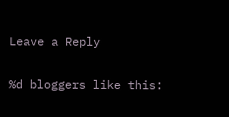Leave a Reply

%d bloggers like this: